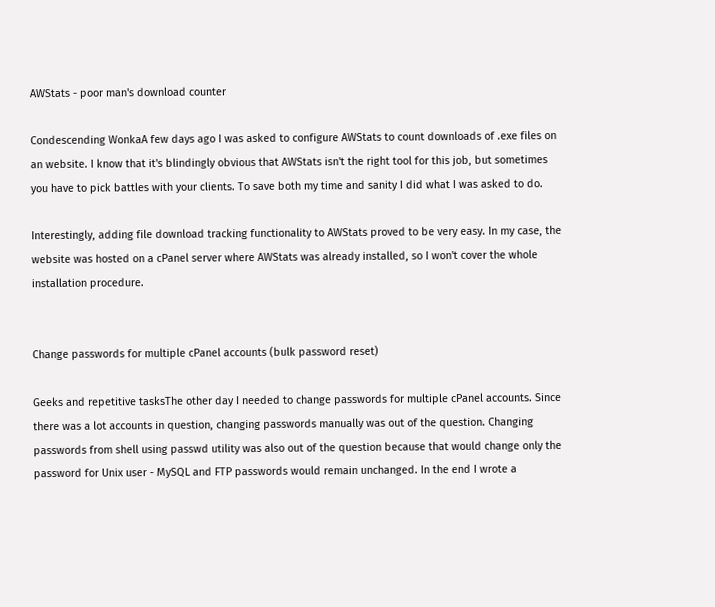AWStats - poor man's download counter

Condescending WonkaA few days ago I was asked to configure AWStats to count downloads of .exe files on an website. I know that it's blindingly obvious that AWStats isn't the right tool for this job, but sometimes you have to pick battles with your clients. To save both my time and sanity I did what I was asked to do.

Interestingly, adding file download tracking functionality to AWStats proved to be very easy. In my case, the website was hosted on a cPanel server where AWStats was already installed, so I won't cover the whole installation procedure.


Change passwords for multiple cPanel accounts (bulk password reset)

Geeks and repetitive tasksThe other day I needed to change passwords for multiple cPanel accounts. Since there was a lot accounts in question, changing passwords manually was out of the question. Changing passwords from shell using passwd utility was also out of the question because that would change only the password for Unix user - MySQL and FTP passwords would remain unchanged. In the end I wrote a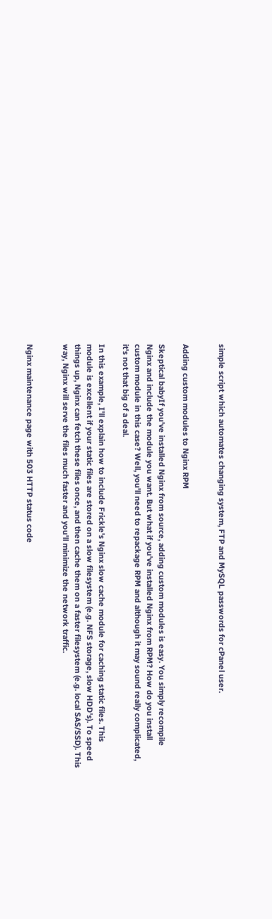simple script which automates changing system, FTP and MySQL passwords for cPanel user.


Adding custom modules to Nginx RPM

Skeptical babyIf you've installed Nginx from source, adding custom modules is easy. You simply recompile Nginx and include the module you want. But what if you've installed Nginx from RPM? How do you install custom module in this case? Well, you'll need to repackage RPM and although it may sound really complicated, it's not that big of a deal.

In this example, I'll explain how to include Frickle's Nginx slow cache module for caching static files. This module is excellent if your static files are stored on a slow filesystem (e.g. NFS storage, slow HDD's). To speed things up, Nginx can fetch these files once, and then cache them on a faster filesystem (e.g. local SAS/SSD). This way, Nginx will serve the files much faster and you'll minimize the network traffic.


Nginx maintenance page with 503 HTTP status code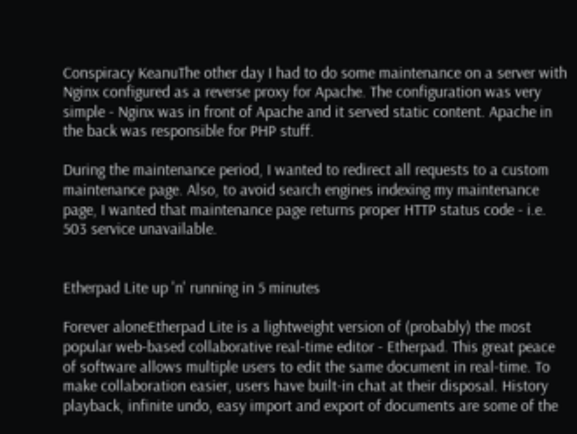Conspiracy KeanuThe other day I had to do some maintenance on a server with Nginx configured as a reverse proxy for Apache. The configuration was very simple - Nginx was in front of Apache and it served static content. Apache in the back was responsible for PHP stuff.

During the maintenance period, I wanted to redirect all requests to a custom maintenance page. Also, to avoid search engines indexing my maintenance page, I wanted that maintenance page returns proper HTTP status code - i.e. 503 service unavailable.


Etherpad Lite up 'n' running in 5 minutes

Forever aloneEtherpad Lite is a lightweight version of (probably) the most popular web-based collaborative real-time editor - Etherpad. This great peace of software allows multiple users to edit the same document in real-time. To make collaboration easier, users have built-in chat at their disposal. History playback, infinite undo, easy import and export of documents are some of the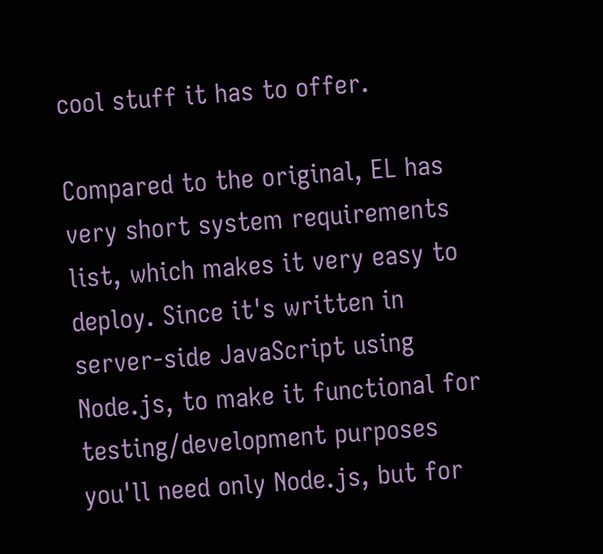cool stuff it has to offer.

Compared to the original, EL has very short system requirements list, which makes it very easy to deploy. Since it's written in server-side JavaScript using Node.js, to make it functional for testing/development purposes you'll need only Node.js, but for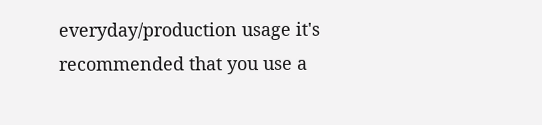everyday/production usage it's recommended that you use a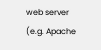web server (e.g. Apache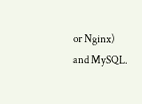or Nginx) and MySQL.